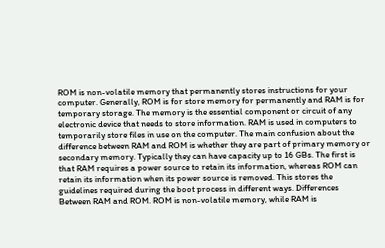ROM is non-volatile memory that permanently stores instructions for your computer. Generally, ROM is for store memory for permanently and RAM is for temporary storage. The memory is the essential component or circuit of any electronic device that needs to store information. RAM is used in computers to temporarily store files in use on the computer. The main confusion about the difference between RAM and ROM is whether they are part of primary memory or secondary memory. Typically they can have capacity up to 16 GBs. The first is that RAM requires a power source to retain its information, whereas ROM can retain its information when its power source is removed. This stores the guidelines required during the boot process in different ways. Differences Between RAM and ROM. ROM is non-volatile memory, while RAM is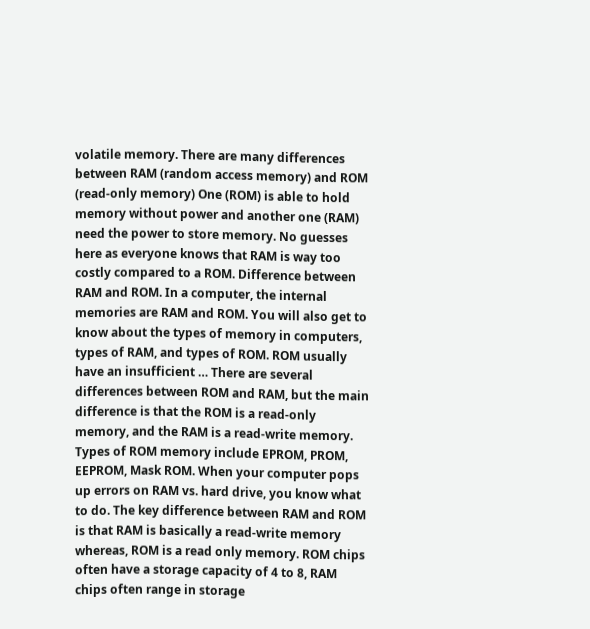volatile memory. There are many differences between RAM (random access memory) and ROM (read-only memory) One (ROM) is able to hold memory without power and another one (RAM) need the power to store memory. No guesses here as everyone knows that RAM is way too costly compared to a ROM. Difference between RAM and ROM. In a computer, the internal memories are RAM and ROM. You will also get to know about the types of memory in computers, types of RAM, and types of ROM. ROM usually have an insufficient … There are several differences between ROM and RAM, but the main difference is that the ROM is a read-only memory, and the RAM is a read-write memory. Types of ROM memory include EPROM, PROM, EEPROM, Mask ROM. When your computer pops up errors on RAM vs. hard drive, you know what to do. The key difference between RAM and ROM is that RAM is basically a read-write memory whereas, ROM is a read only memory. ROM chips often have a storage capacity of 4 to 8, RAM chips often range in storage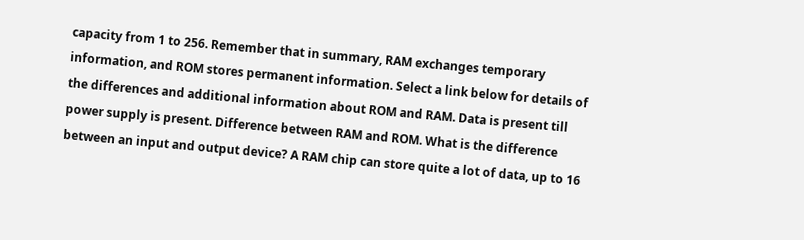capacity from 1 to 256. Remember that in summary, RAM exchanges temporary information, and ROM stores permanent information. Select a link below for details of the differences and additional information about ROM and RAM. Data is present till power supply is present. Difference between RAM and ROM. What is the difference between an input and output device? A RAM chip can store quite a lot of data, up to 16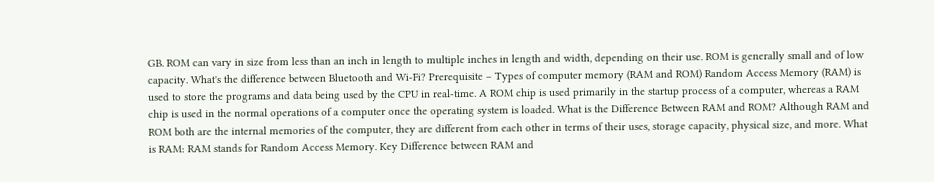GB. ROM can vary in size from less than an inch in length to multiple inches in length and width, depending on their use. ROM is generally small and of low capacity. What's the difference between Bluetooth and Wi-Fi? Prerequisite – Types of computer memory (RAM and ROM) Random Access Memory (RAM) is used to store the programs and data being used by the CPU in real-time. A ROM chip is used primarily in the startup process of a computer, whereas a RAM chip is used in the normal operations of a computer once the operating system is loaded. What is the Difference Between RAM and ROM? Although RAM and ROM both are the internal memories of the computer, they are different from each other in terms of their uses, storage capacity, physical size, and more. What is RAM: RAM stands for Random Access Memory. Key Difference between RAM and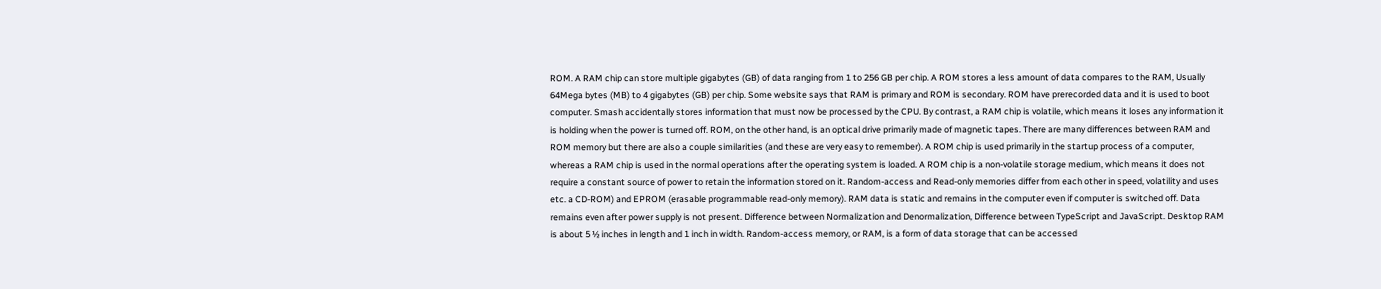ROM. A RAM chip can store multiple gigabytes (GB) of data ranging from 1 to 256 GB per chip. A ROM stores a less amount of data compares to the RAM, Usually 64Mega bytes (MB) to 4 gigabytes (GB) per chip. Some website says that RAM is primary and ROM is secondary. ROM have prerecorded data and it is used to boot computer. Smash accidentally stores information that must now be processed by the CPU. By contrast, a RAM chip is volatile, which means it loses any information it is holding when the power is turned off. ROM, on the other hand, is an optical drive primarily made of magnetic tapes. There are many differences between RAM and ROM memory but there are also a couple similarities (and these are very easy to remember). A ROM chip is used primarily in the startup process of a computer, whereas a RAM chip is used in the normal operations after the operating system is loaded. A ROM chip is a non-volatile storage medium, which means it does not require a constant source of power to retain the information stored on it. Random-access and Read-only memories differ from each other in speed, volatility and uses etc. a CD-ROM) and EPROM (erasable programmable read-only memory). RAM data is static and remains in the computer even if computer is switched off. Data remains even after power supply is not present. Difference between Normalization and Denormalization, Difference between TypeScript and JavaScript. Desktop RAM is about 5 ½ inches in length and 1 inch in width. Random-access memory, or RAM, is a form of data storage that can be accessed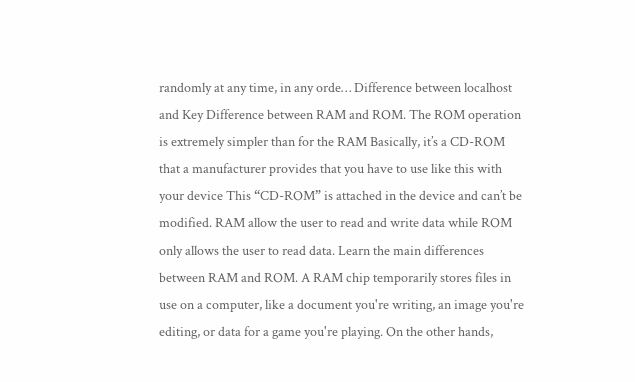randomly at any time, in any orde… Difference between localhost and Key Difference between RAM and ROM. The ROM operation is extremely simpler than for the RAM Basically, it’s a CD-ROM that a manufacturer provides that you have to use like this with your device This “CD-ROM” is attached in the device and can’t be modified. RAM allow the user to read and write data while ROM only allows the user to read data. Learn the main differences between RAM and ROM. A RAM chip temporarily stores files in use on a computer, like a document you're writing, an image you're editing, or data for a game you're playing. On the other hands,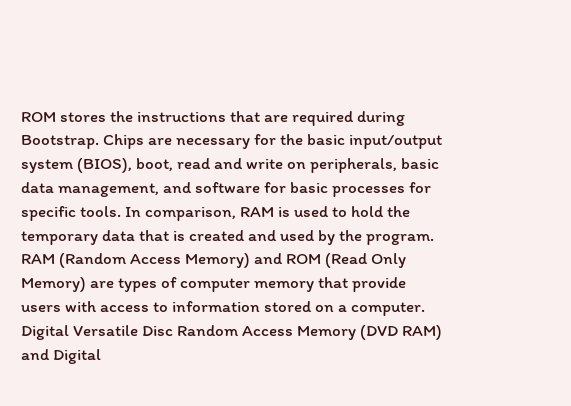ROM stores the instructions that are required during Bootstrap. Chips are necessary for the basic input/output system (BIOS), boot, read and write on peripherals, basic data management, and software for basic processes for specific tools. In comparison, RAM is used to hold the temporary data that is created and used by the program. RAM (Random Access Memory) and ROM (Read Only Memory) are types of computer memory that provide users with access to information stored on a computer. Digital Versatile Disc Random Access Memory (DVD RAM) and Digital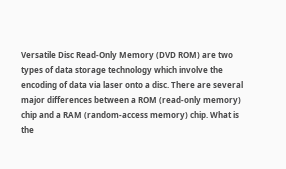Versatile Disc Read-Only Memory (DVD ROM) are two types of data storage technology which involve the encoding of data via laser onto a disc. There are several major differences between a ROM (read-only memory) chip and a RAM (random-access memory) chip. What is the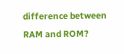difference between RAM and ROM?